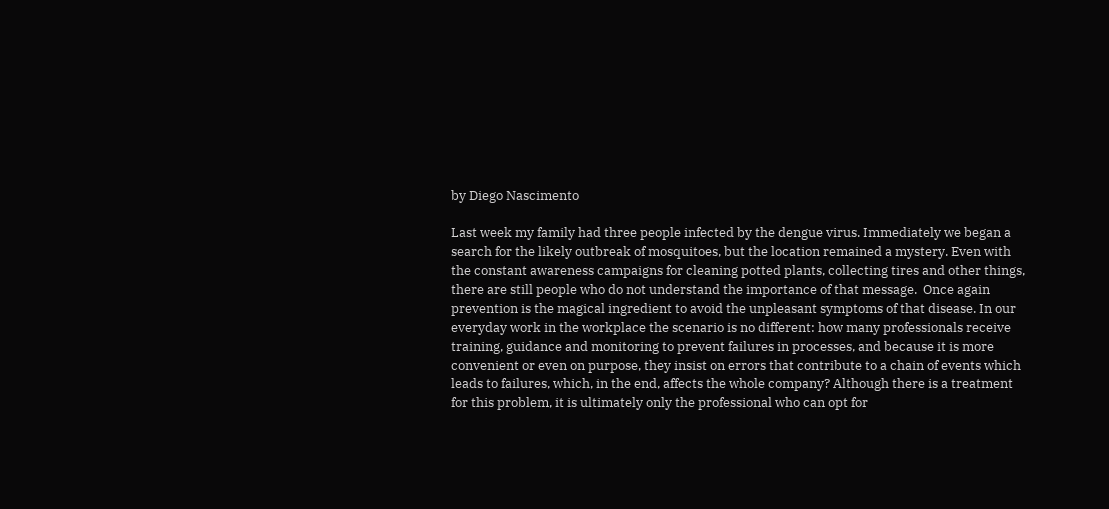by Diego Nascimento

Last week my family had three people infected by the dengue virus. Immediately we began a search for the likely outbreak of mosquitoes, but the location remained a mystery. Even with the constant awareness campaigns for cleaning potted plants, collecting tires and other things, there are still people who do not understand the importance of that message.  Once again prevention is the magical ingredient to avoid the unpleasant symptoms of that disease. In our everyday work in the workplace the scenario is no different: how many professionals receive training, guidance and monitoring to prevent failures in processes, and because it is more convenient or even on purpose, they insist on errors that contribute to a chain of events which leads to failures, which, in the end, affects the whole company? Although there is a treatment for this problem, it is ultimately only the professional who can opt for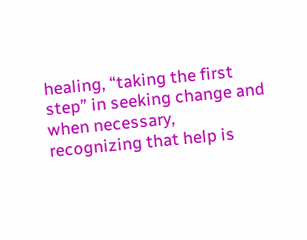healing, “taking the first step” in seeking change and when necessary, recognizing that help is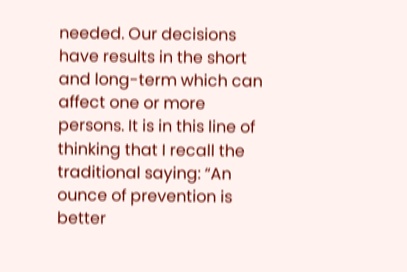needed. Our decisions have results in the short and long-term which can affect one or more persons. It is in this line of thinking that I recall the traditional saying: “An ounce of prevention is better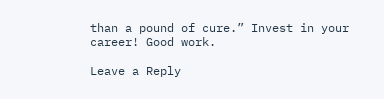than a pound of cure.” Invest in your career! Good work.

Leave a Reply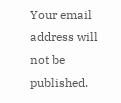Your email address will not be published.